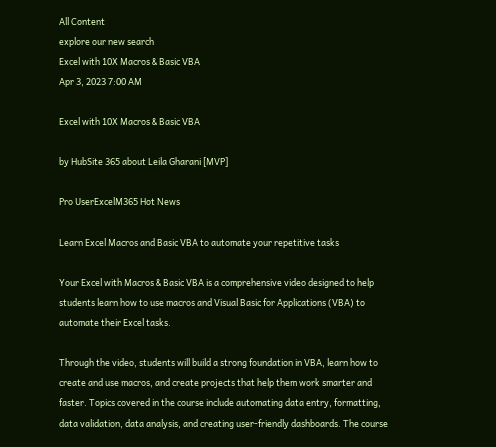All Content
explore our new search
Excel with 10X Macros & Basic VBA
Apr 3, 2023 7:00 AM

Excel with 10X Macros & Basic VBA

by HubSite 365 about Leila Gharani [MVP]

Pro UserExcelM365 Hot News

Learn Excel Macros and Basic VBA to automate your repetitive tasks

Your Excel with Macros & Basic VBA is a comprehensive video designed to help students learn how to use macros and Visual Basic for Applications (VBA) to automate their Excel tasks.

Through the video, students will build a strong foundation in VBA, learn how to create and use macros, and create projects that help them work smarter and faster. Topics covered in the course include automating data entry, formatting, data validation, data analysis, and creating user-friendly dashboards. The course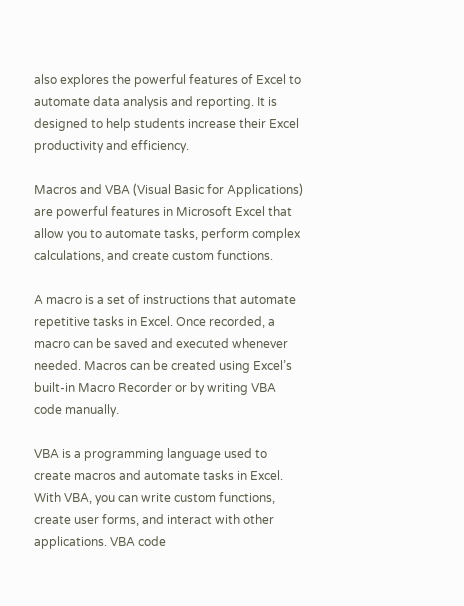also explores the powerful features of Excel to automate data analysis and reporting. It is designed to help students increase their Excel productivity and efficiency.

Macros and VBA (Visual Basic for Applications) are powerful features in Microsoft Excel that allow you to automate tasks, perform complex calculations, and create custom functions.

A macro is a set of instructions that automate repetitive tasks in Excel. Once recorded, a macro can be saved and executed whenever needed. Macros can be created using Excel’s built-in Macro Recorder or by writing VBA code manually.

VBA is a programming language used to create macros and automate tasks in Excel. With VBA, you can write custom functions, create user forms, and interact with other applications. VBA code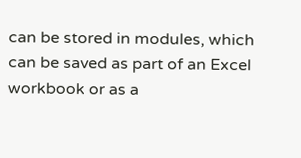can be stored in modules, which can be saved as part of an Excel workbook or as a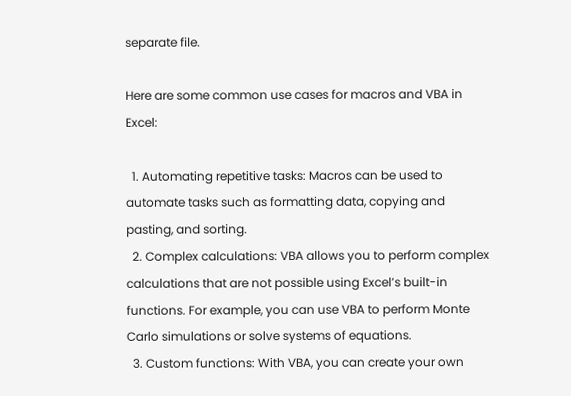separate file.

Here are some common use cases for macros and VBA in Excel:

  1. Automating repetitive tasks: Macros can be used to automate tasks such as formatting data, copying and pasting, and sorting.
  2. Complex calculations: VBA allows you to perform complex calculations that are not possible using Excel’s built-in functions. For example, you can use VBA to perform Monte Carlo simulations or solve systems of equations.
  3. Custom functions: With VBA, you can create your own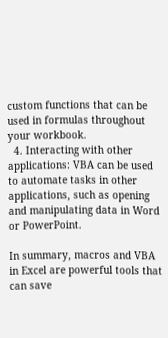custom functions that can be used in formulas throughout your workbook.
  4. Interacting with other applications: VBA can be used to automate tasks in other applications, such as opening and manipulating data in Word or PowerPoint.

In summary, macros and VBA in Excel are powerful tools that can save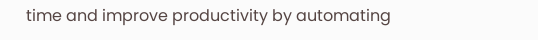time and improve productivity by automating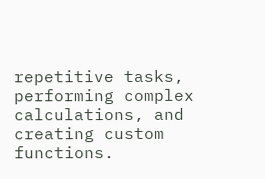repetitive tasks, performing complex calculations, and creating custom functions.